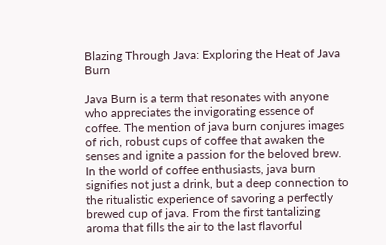Blazing Through Java: Exploring the Heat of Java Burn

Java Burn is a term that resonates with anyone who appreciates the invigorating essence of coffee. The mention of java burn conjures images of rich, robust cups of coffee that awaken the senses and ignite a passion for the beloved brew. In the world of coffee enthusiasts, java burn signifies not just a drink, but a deep connection to the ritualistic experience of savoring a perfectly brewed cup of java. From the first tantalizing aroma that fills the air to the last flavorful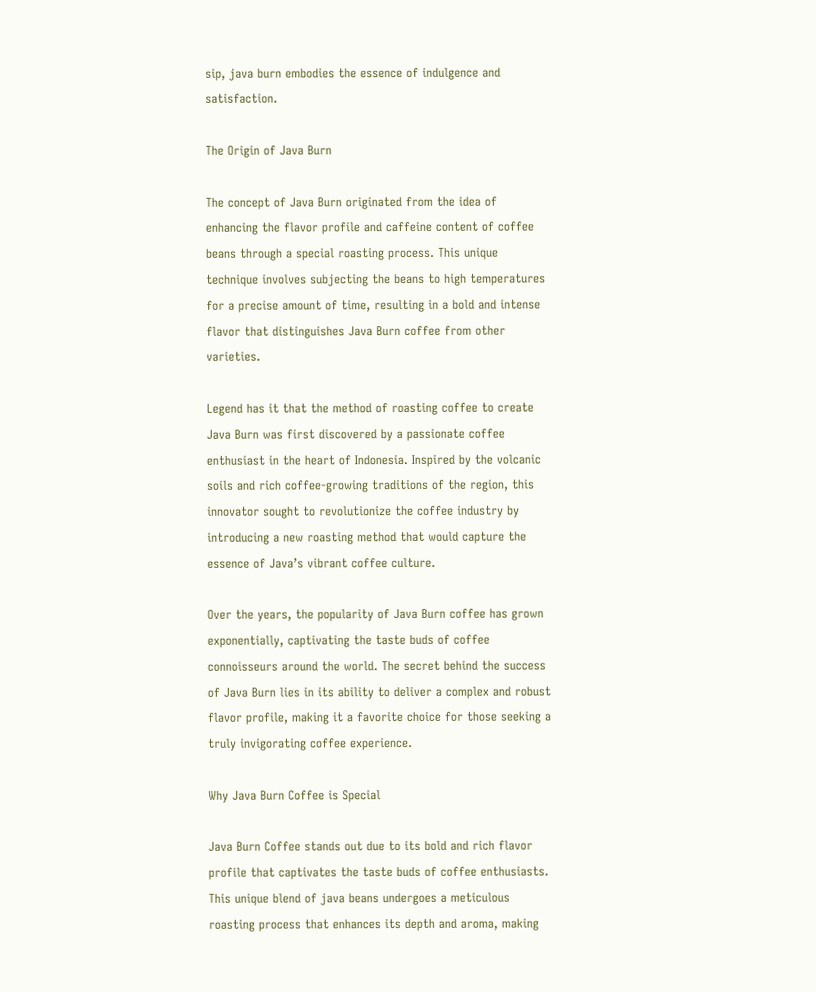sip, java burn embodies the essence of indulgence and satisfaction.

The Origin of Java Burn

The concept of Java Burn originated from the idea of enhancing the flavor profile and caffeine content of coffee beans through a special roasting process. This unique technique involves subjecting the beans to high temperatures for a precise amount of time, resulting in a bold and intense flavor that distinguishes Java Burn coffee from other varieties.

Legend has it that the method of roasting coffee to create Java Burn was first discovered by a passionate coffee enthusiast in the heart of Indonesia. Inspired by the volcanic soils and rich coffee-growing traditions of the region, this innovator sought to revolutionize the coffee industry by introducing a new roasting method that would capture the essence of Java’s vibrant coffee culture.

Over the years, the popularity of Java Burn coffee has grown exponentially, captivating the taste buds of coffee connoisseurs around the world. The secret behind the success of Java Burn lies in its ability to deliver a complex and robust flavor profile, making it a favorite choice for those seeking a truly invigorating coffee experience.

Why Java Burn Coffee is Special

Java Burn Coffee stands out due to its bold and rich flavor profile that captivates the taste buds of coffee enthusiasts. This unique blend of java beans undergoes a meticulous roasting process that enhances its depth and aroma, making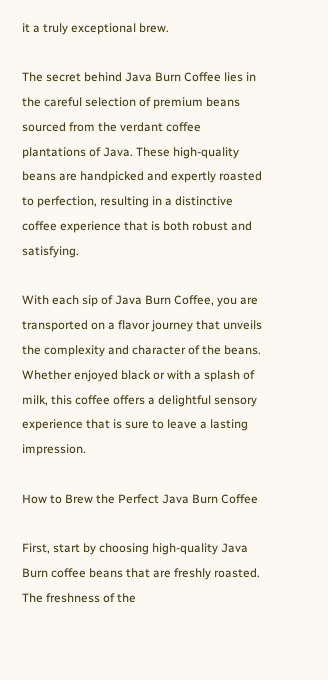it a truly exceptional brew.

The secret behind Java Burn Coffee lies in the careful selection of premium beans sourced from the verdant coffee plantations of Java. These high-quality beans are handpicked and expertly roasted to perfection, resulting in a distinctive coffee experience that is both robust and satisfying.

With each sip of Java Burn Coffee, you are transported on a flavor journey that unveils the complexity and character of the beans. Whether enjoyed black or with a splash of milk, this coffee offers a delightful sensory experience that is sure to leave a lasting impression.

How to Brew the Perfect Java Burn Coffee

First, start by choosing high-quality Java Burn coffee beans that are freshly roasted. The freshness of the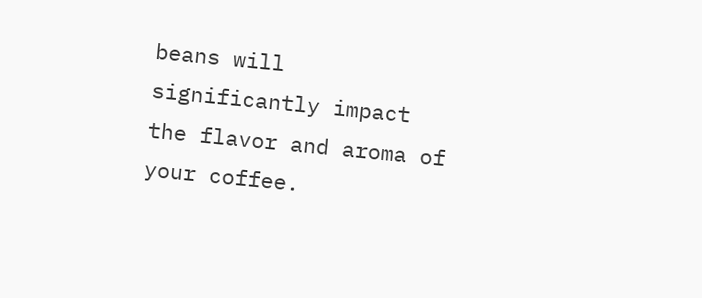beans will significantly impact the flavor and aroma of your coffee.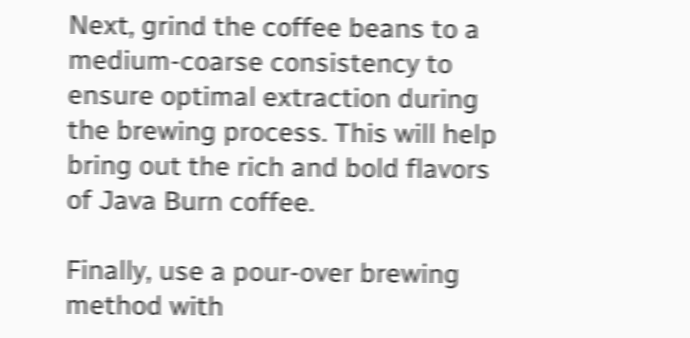Next, grind the coffee beans to a medium-coarse consistency to ensure optimal extraction during the brewing process. This will help bring out the rich and bold flavors of Java Burn coffee.

Finally, use a pour-over brewing method with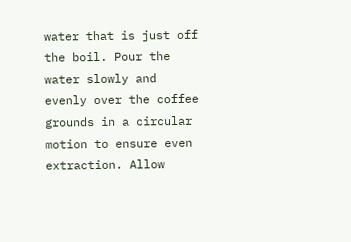water that is just off the boil. Pour the water slowly and evenly over the coffee grounds in a circular motion to ensure even extraction. Allow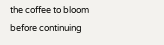the coffee to bloom before continuing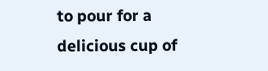to pour for a delicious cup of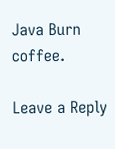Java Burn coffee.

Leave a Reply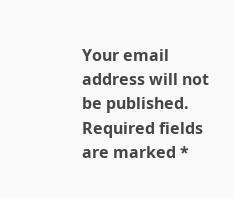Your email address will not be published. Required fields are marked *